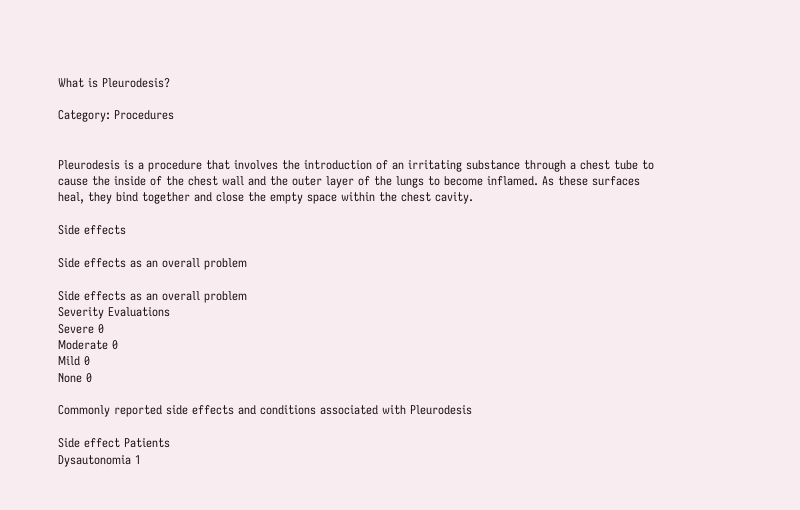What is Pleurodesis?

Category: Procedures


Pleurodesis is a procedure that involves the introduction of an irritating substance through a chest tube to cause the inside of the chest wall and the outer layer of the lungs to become inflamed. As these surfaces heal, they bind together and close the empty space within the chest cavity.

Side effects

Side effects as an overall problem

Side effects as an overall problem
Severity Evaluations
Severe 0
Moderate 0
Mild 0
None 0

Commonly reported side effects and conditions associated with Pleurodesis

Side effect Patients
Dysautonomia 1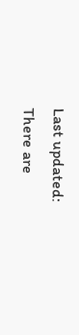Last updated:
There are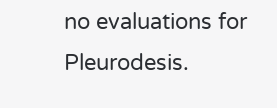no evaluations for Pleurodesis.